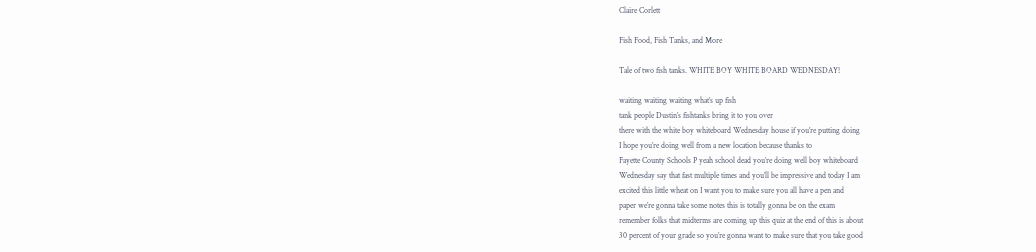Claire Corlett

Fish Food, Fish Tanks, and More

Tale of two fish tanks. WHITE BOY WHITE BOARD WEDNESDAY!

waiting waiting waiting what’s up fish
tank people Dustin’s fishtanks bring it to you over
there with the white boy whiteboard Wednesday house if you’re putting doing
I hope you’re doing well from a new location because thanks to
Fayette County Schools P yeah school dead you’re doing well boy whiteboard
Wednesday say that fast multiple times and you’ll be impressive and today I am
excited this little wheat on I want you to make sure you all have a pen and
paper we’re gonna take some notes this is totally gonna be on the exam
remember folks that midterms are coming up this quiz at the end of this is about
30 percent of your grade so you’re gonna want to make sure that you take good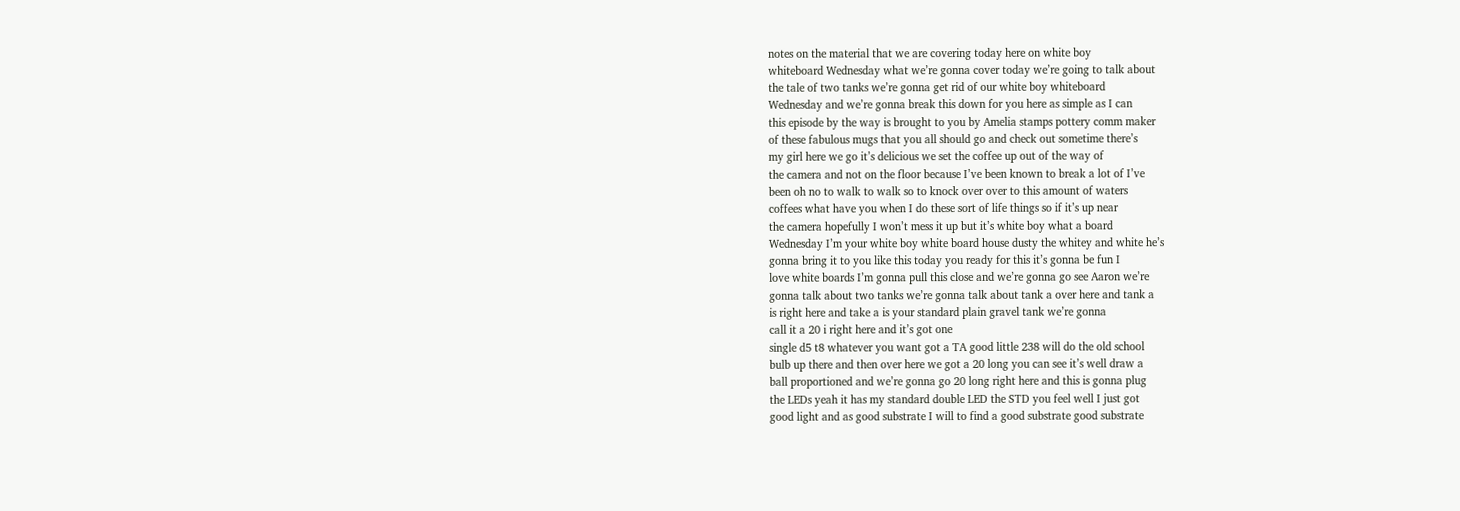notes on the material that we are covering today here on white boy
whiteboard Wednesday what we’re gonna cover today we’re going to talk about
the tale of two tanks we’re gonna get rid of our white boy whiteboard
Wednesday and we’re gonna break this down for you here as simple as I can
this episode by the way is brought to you by Amelia stamps pottery comm maker
of these fabulous mugs that you all should go and check out sometime there’s
my girl here we go it’s delicious we set the coffee up out of the way of
the camera and not on the floor because I’ve been known to break a lot of I’ve
been oh no to walk to walk so to knock over over to this amount of waters
coffees what have you when I do these sort of life things so if it’s up near
the camera hopefully I won’t mess it up but it’s white boy what a board
Wednesday I’m your white boy white board house dusty the whitey and white he’s
gonna bring it to you like this today you ready for this it’s gonna be fun I
love white boards I’m gonna pull this close and we’re gonna go see Aaron we’re
gonna talk about two tanks we’re gonna talk about tank a over here and tank a
is right here and take a is your standard plain gravel tank we’re gonna
call it a 20 i right here and it’s got one
single d5 t8 whatever you want got a TA good little 238 will do the old school
bulb up there and then over here we got a 20 long you can see it’s well draw a
ball proportioned and we’re gonna go 20 long right here and this is gonna plug
the LEDs yeah it has my standard double LED the STD you feel well I just got
good light and as good substrate I will to find a good substrate good substrate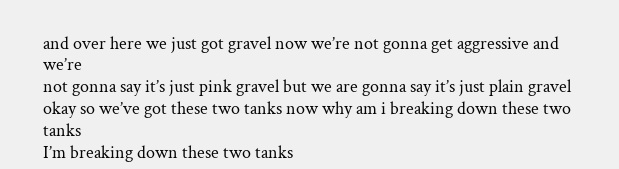and over here we just got gravel now we’re not gonna get aggressive and we’re
not gonna say it’s just pink gravel but we are gonna say it’s just plain gravel
okay so we’ve got these two tanks now why am i breaking down these two tanks
I’m breaking down these two tanks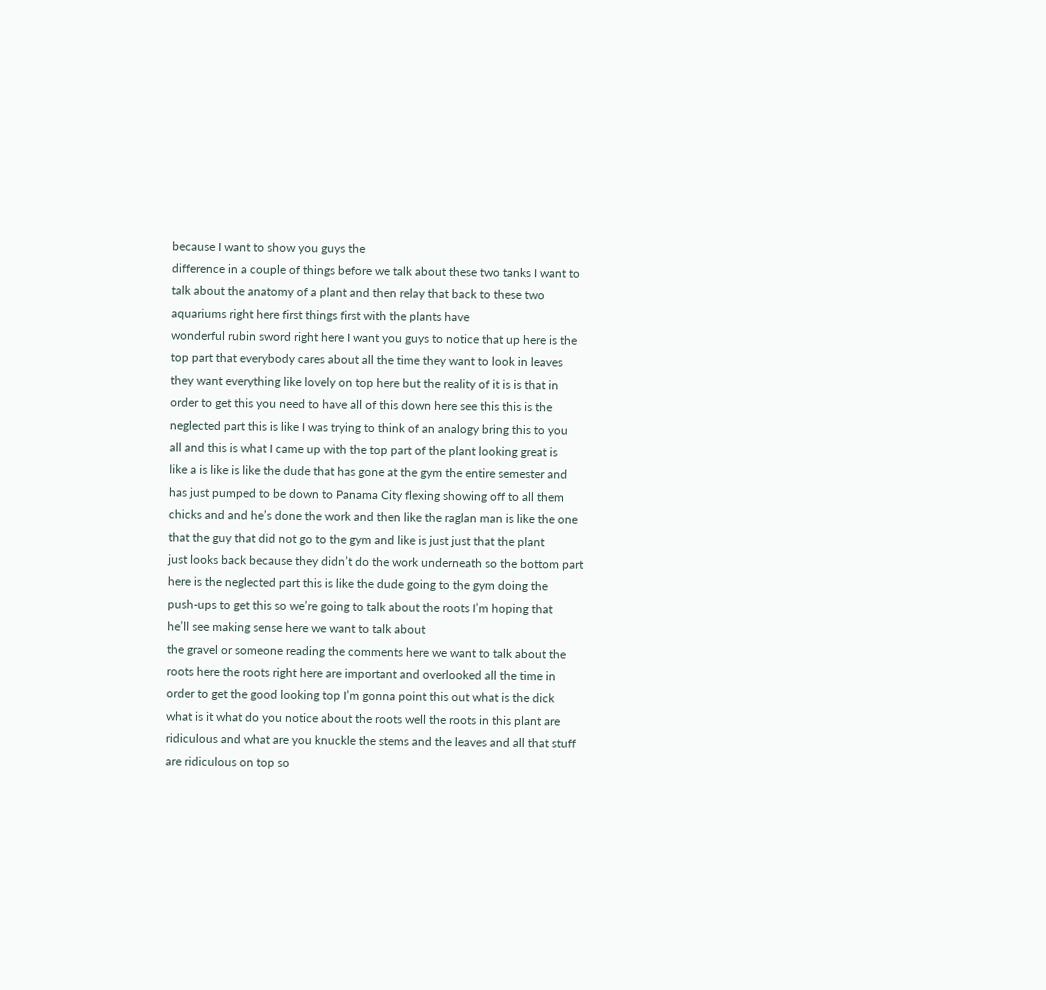because I want to show you guys the
difference in a couple of things before we talk about these two tanks I want to
talk about the anatomy of a plant and then relay that back to these two
aquariums right here first things first with the plants have
wonderful rubin sword right here I want you guys to notice that up here is the
top part that everybody cares about all the time they want to look in leaves
they want everything like lovely on top here but the reality of it is is that in
order to get this you need to have all of this down here see this this is the
neglected part this is like I was trying to think of an analogy bring this to you
all and this is what I came up with the top part of the plant looking great is
like a is like is like the dude that has gone at the gym the entire semester and
has just pumped to be down to Panama City flexing showing off to all them
chicks and and he’s done the work and then like the raglan man is like the one
that the guy that did not go to the gym and like is just just that the plant
just looks back because they didn’t do the work underneath so the bottom part
here is the neglected part this is like the dude going to the gym doing the
push-ups to get this so we’re going to talk about the roots I’m hoping that
he’ll see making sense here we want to talk about
the gravel or someone reading the comments here we want to talk about the
roots here the roots right here are important and overlooked all the time in
order to get the good looking top I’m gonna point this out what is the dick
what is it what do you notice about the roots well the roots in this plant are
ridiculous and what are you knuckle the stems and the leaves and all that stuff
are ridiculous on top so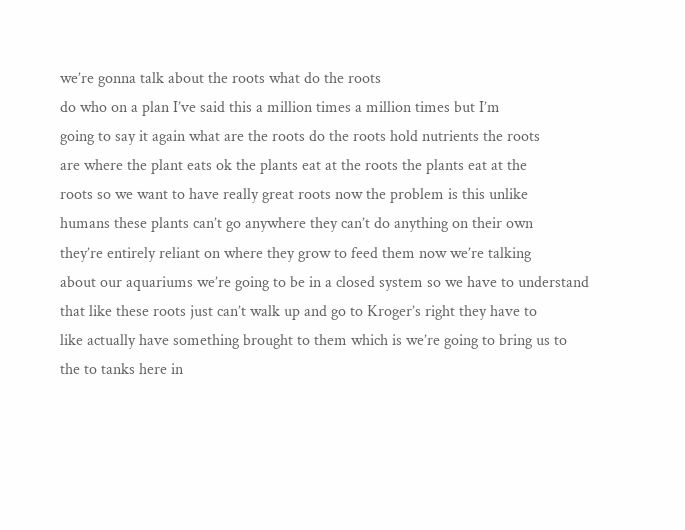we’re gonna talk about the roots what do the roots
do who on a plan I’ve said this a million times a million times but I’m
going to say it again what are the roots do the roots hold nutrients the roots
are where the plant eats ok the plants eat at the roots the plants eat at the
roots so we want to have really great roots now the problem is this unlike
humans these plants can’t go anywhere they can’t do anything on their own
they’re entirely reliant on where they grow to feed them now we’re talking
about our aquariums we’re going to be in a closed system so we have to understand
that like these roots just can’t walk up and go to Kroger’s right they have to
like actually have something brought to them which is we’re going to bring us to
the to tanks here in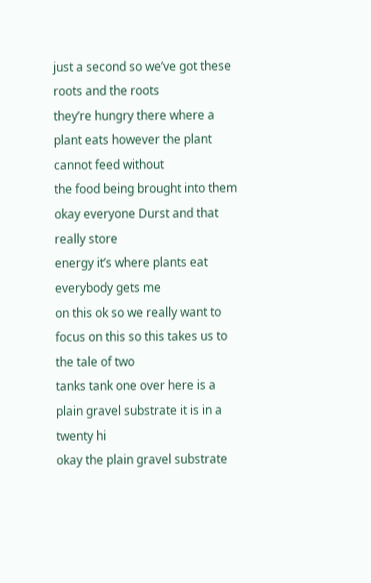just a second so we’ve got these roots and the roots
they’re hungry there where a plant eats however the plant cannot feed without
the food being brought into them okay everyone Durst and that really store
energy it’s where plants eat everybody gets me
on this ok so we really want to focus on this so this takes us to the tale of two
tanks tank one over here is a plain gravel substrate it is in a twenty hi
okay the plain gravel substrate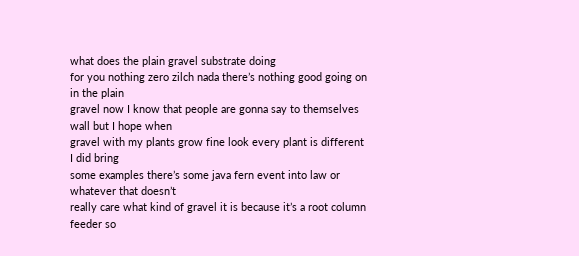what does the plain gravel substrate doing
for you nothing zero zilch nada there’s nothing good going on in the plain
gravel now I know that people are gonna say to themselves wall but I hope when
gravel with my plants grow fine look every plant is different I did bring
some examples there’s some java fern event into law or whatever that doesn’t
really care what kind of gravel it is because it’s a root column feeder so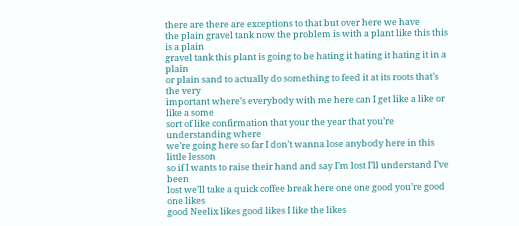there are there are exceptions to that but over here we have
the plain gravel tank now the problem is with a plant like this this is a plain
gravel tank this plant is going to be hating it hating it hating it in a plain
or plain sand to actually do something to feed it at its roots that’s the very
important where’s everybody with me here can I get like a like or like a some
sort of like confirmation that your the year that you’re understanding where
we’re going here so far I don’t wanna lose anybody here in this little lesson
so if I wants to raise their hand and say I’m lost I’ll understand I’ve been
lost we’ll take a quick coffee break here one one good you’re good one likes
good Neelix likes good likes I like the likes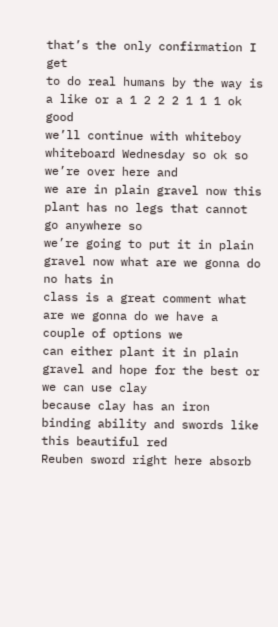that’s the only confirmation I get
to do real humans by the way is a like or a 1 2 2 2 1 1 1 ok good
we’ll continue with whiteboy whiteboard Wednesday so ok so we’re over here and
we are in plain gravel now this plant has no legs that cannot go anywhere so
we’re going to put it in plain gravel now what are we gonna do no hats in
class is a great comment what are we gonna do we have a couple of options we
can either plant it in plain gravel and hope for the best or we can use clay
because clay has an iron binding ability and swords like this beautiful red
Reuben sword right here absorb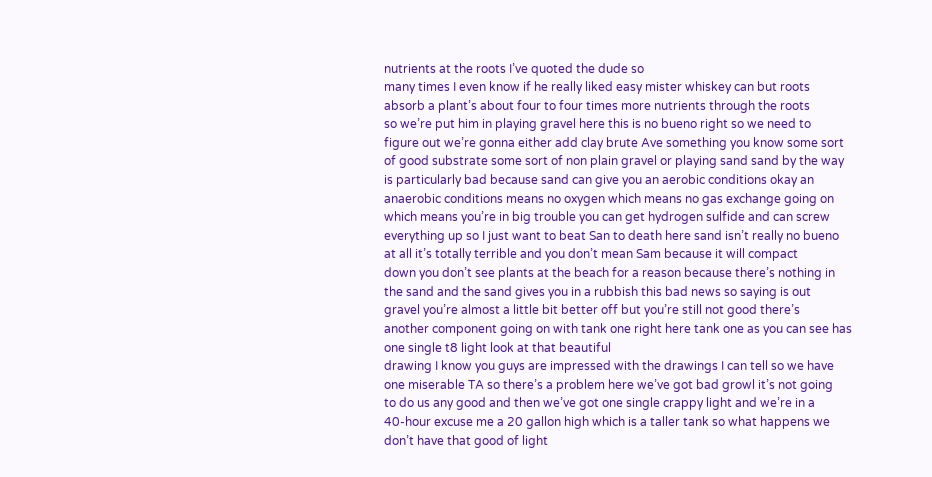nutrients at the roots I’ve quoted the dude so
many times I even know if he really liked easy mister whiskey can but roots
absorb a plant’s about four to four times more nutrients through the roots
so we’re put him in playing gravel here this is no bueno right so we need to
figure out we’re gonna either add clay brute Ave something you know some sort
of good substrate some sort of non plain gravel or playing sand sand by the way
is particularly bad because sand can give you an aerobic conditions okay an
anaerobic conditions means no oxygen which means no gas exchange going on
which means you’re in big trouble you can get hydrogen sulfide and can screw
everything up so I just want to beat San to death here sand isn’t really no bueno
at all it’s totally terrible and you don’t mean Sam because it will compact
down you don’t see plants at the beach for a reason because there’s nothing in
the sand and the sand gives you in a rubbish this bad news so saying is out
gravel you’re almost a little bit better off but you’re still not good there’s
another component going on with tank one right here tank one as you can see has
one single t8 light look at that beautiful
drawing I know you guys are impressed with the drawings I can tell so we have
one miserable TA so there’s a problem here we’ve got bad growl it’s not going
to do us any good and then we’ve got one single crappy light and we’re in a
40-hour excuse me a 20 gallon high which is a taller tank so what happens we
don’t have that good of light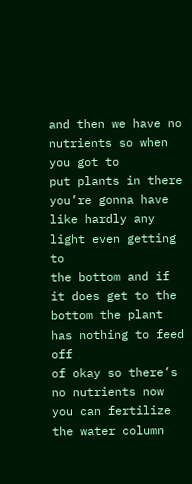and then we have no nutrients so when you got to
put plants in there you’re gonna have like hardly any light even getting to
the bottom and if it does get to the bottom the plant has nothing to feed off
of okay so there’s no nutrients now you can fertilize the water column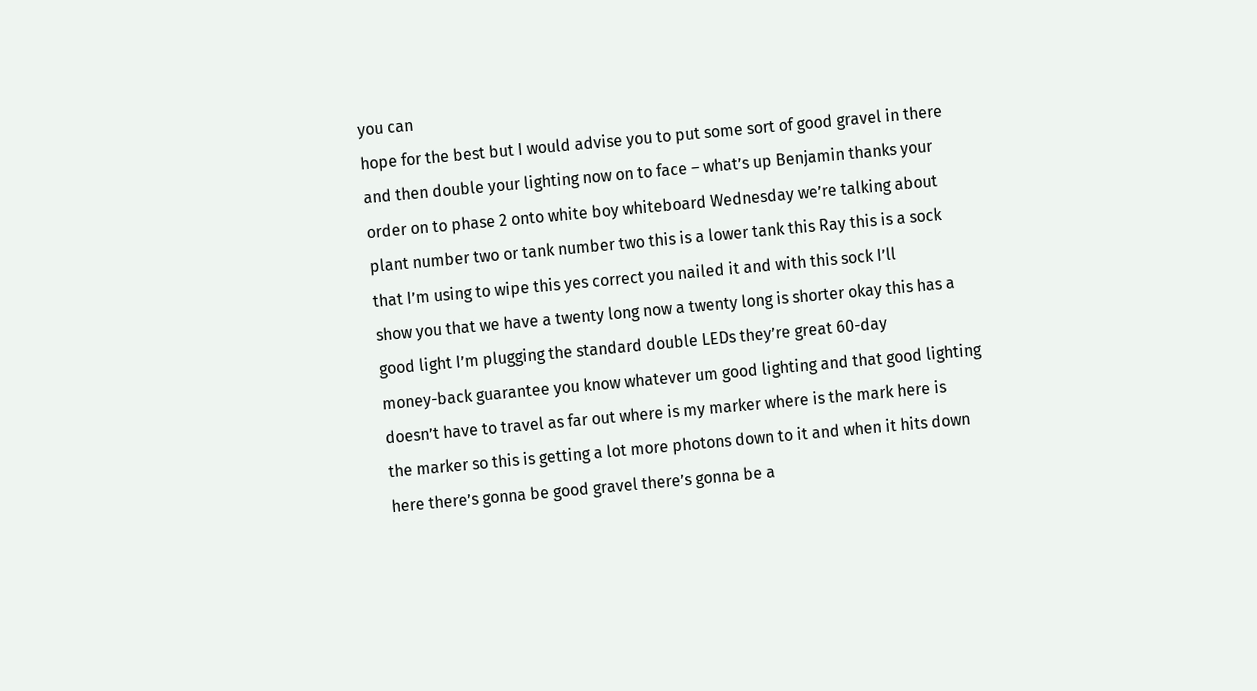you can
hope for the best but I would advise you to put some sort of good gravel in there
and then double your lighting now on to face – what’s up Benjamin thanks your
order on to phase 2 onto white boy whiteboard Wednesday we’re talking about
plant number two or tank number two this is a lower tank this Ray this is a sock
that I’m using to wipe this yes correct you nailed it and with this sock I’ll
show you that we have a twenty long now a twenty long is shorter okay this has a
good light I’m plugging the standard double LEDs they’re great 60-day
money-back guarantee you know whatever um good lighting and that good lighting
doesn’t have to travel as far out where is my marker where is the mark here is
the marker so this is getting a lot more photons down to it and when it hits down
here there’s gonna be good gravel there’s gonna be a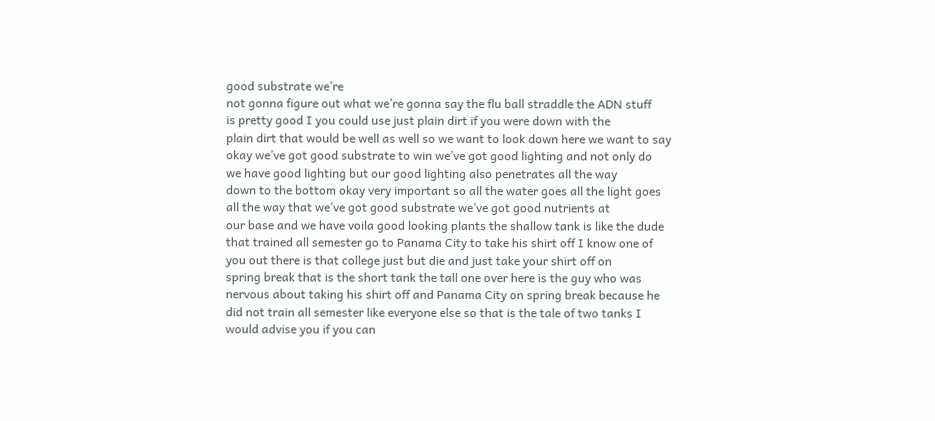good substrate we’re
not gonna figure out what we’re gonna say the flu ball straddle the ADN stuff
is pretty good I you could use just plain dirt if you were down with the
plain dirt that would be well as well so we want to look down here we want to say
okay we’ve got good substrate to win we’ve got good lighting and not only do
we have good lighting but our good lighting also penetrates all the way
down to the bottom okay very important so all the water goes all the light goes
all the way that we’ve got good substrate we’ve got good nutrients at
our base and we have voila good looking plants the shallow tank is like the dude
that trained all semester go to Panama City to take his shirt off I know one of
you out there is that college just but die and just take your shirt off on
spring break that is the short tank the tall one over here is the guy who was
nervous about taking his shirt off and Panama City on spring break because he
did not train all semester like everyone else so that is the tale of two tanks I
would advise you if you can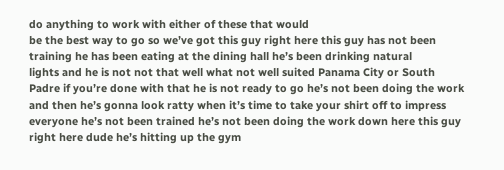do anything to work with either of these that would
be the best way to go so we’ve got this guy right here this guy has not been
training he has been eating at the dining hall he’s been drinking natural
lights and he is not not that well what not well suited Panama City or South
Padre if you’re done with that he is not ready to go he’s not been doing the work
and then he’s gonna look ratty when it’s time to take your shirt off to impress
everyone he’s not been trained he’s not been doing the work down here this guy
right here dude he’s hitting up the gym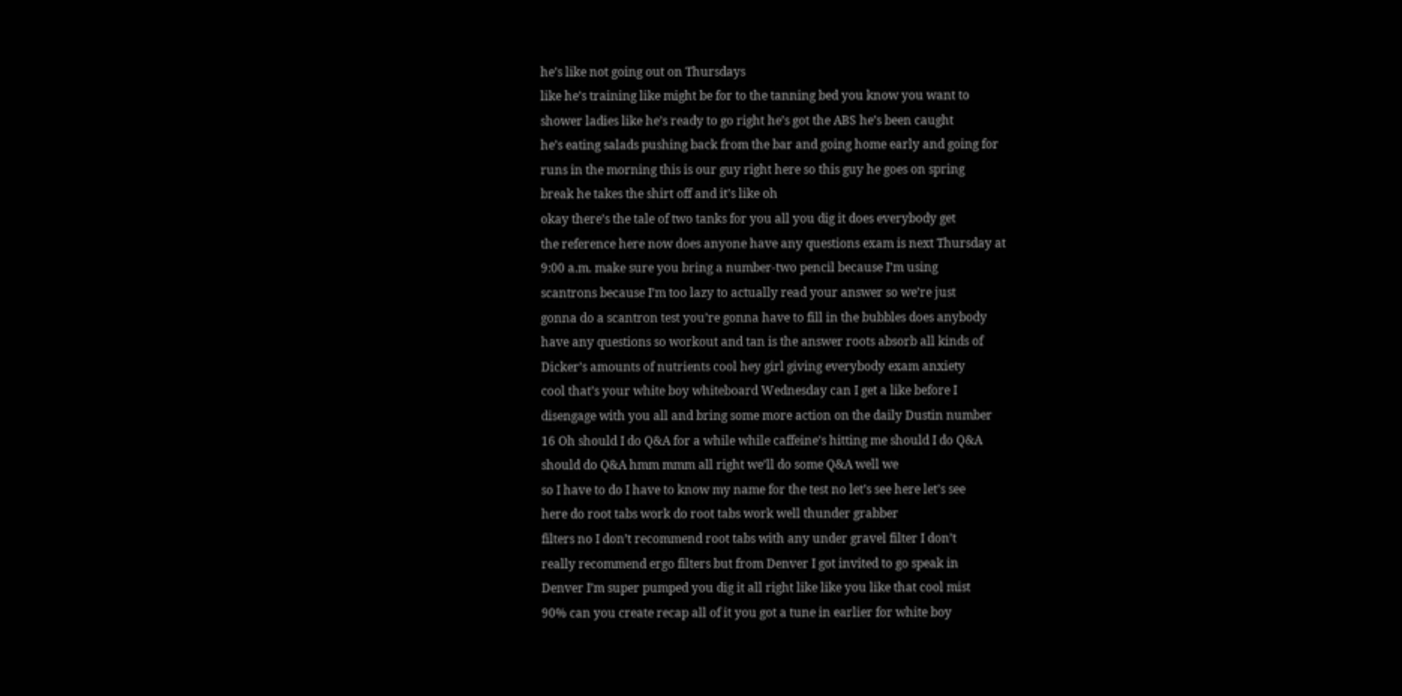he’s like not going out on Thursdays
like he’s training like might be for to the tanning bed you know you want to
shower ladies like he’s ready to go right he’s got the ABS he’s been caught
he’s eating salads pushing back from the bar and going home early and going for
runs in the morning this is our guy right here so this guy he goes on spring
break he takes the shirt off and it’s like oh
okay there’s the tale of two tanks for you all you dig it does everybody get
the reference here now does anyone have any questions exam is next Thursday at
9:00 a.m. make sure you bring a number-two pencil because I’m using
scantrons because I’m too lazy to actually read your answer so we’re just
gonna do a scantron test you’re gonna have to fill in the bubbles does anybody
have any questions so workout and tan is the answer roots absorb all kinds of
Dicker’s amounts of nutrients cool hey girl giving everybody exam anxiety
cool that’s your white boy whiteboard Wednesday can I get a like before I
disengage with you all and bring some more action on the daily Dustin number
16 Oh should I do Q&A for a while while caffeine’s hitting me should I do Q&A
should do Q&A hmm mmm all right we’ll do some Q&A well we
so I have to do I have to know my name for the test no let’s see here let’s see
here do root tabs work do root tabs work well thunder grabber
filters no I don’t recommend root tabs with any under gravel filter I don’t
really recommend ergo filters but from Denver I got invited to go speak in
Denver I’m super pumped you dig it all right like like you like that cool mist
90% can you create recap all of it you got a tune in earlier for white boy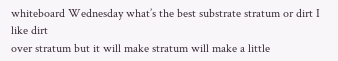whiteboard Wednesday what’s the best substrate stratum or dirt I like dirt
over stratum but it will make stratum will make a little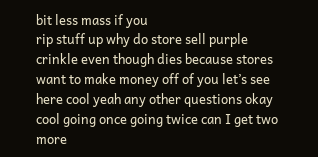bit less mass if you
rip stuff up why do store sell purple crinkle even though dies because stores
want to make money off of you let’s see here cool yeah any other questions okay
cool going once going twice can I get two more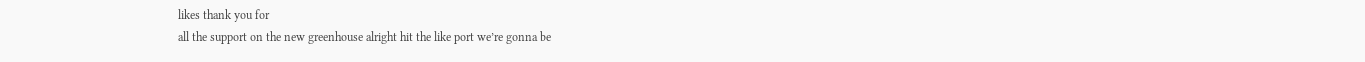likes thank you for
all the support on the new greenhouse alright hit the like port we’re gonna be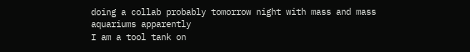doing a collab probably tomorrow night with mass and mass aquariums apparently
I am a tool tank on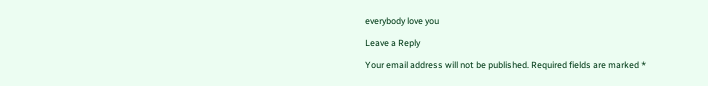everybody love you

Leave a Reply

Your email address will not be published. Required fields are marked *